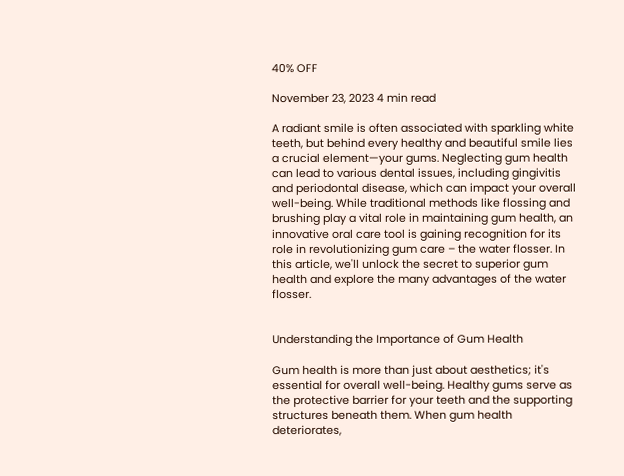40% OFF

November 23, 2023 4 min read

A radiant smile is often associated with sparkling white teeth, but behind every healthy and beautiful smile lies a crucial element—your gums. Neglecting gum health can lead to various dental issues, including gingivitis and periodontal disease, which can impact your overall well-being. While traditional methods like flossing and brushing play a vital role in maintaining gum health, an innovative oral care tool is gaining recognition for its role in revolutionizing gum care – the water flosser. In this article, we'll unlock the secret to superior gum health and explore the many advantages of the water flosser.


Understanding the Importance of Gum Health

Gum health is more than just about aesthetics; it's essential for overall well-being. Healthy gums serve as the protective barrier for your teeth and the supporting structures beneath them. When gum health deteriorates,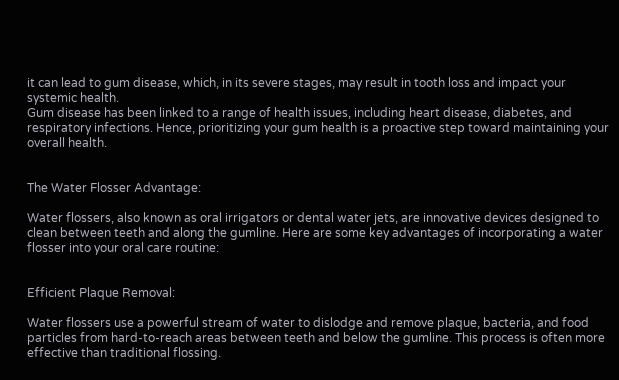it can lead to gum disease, which, in its severe stages, may result in tooth loss and impact your systemic health.
Gum disease has been linked to a range of health issues, including heart disease, diabetes, and respiratory infections. Hence, prioritizing your gum health is a proactive step toward maintaining your overall health.


The Water Flosser Advantage:

Water flossers, also known as oral irrigators or dental water jets, are innovative devices designed to clean between teeth and along the gumline. Here are some key advantages of incorporating a water flosser into your oral care routine:


Efficient Plaque Removal:

Water flossers use a powerful stream of water to dislodge and remove plaque, bacteria, and food particles from hard-to-reach areas between teeth and below the gumline. This process is often more effective than traditional flossing.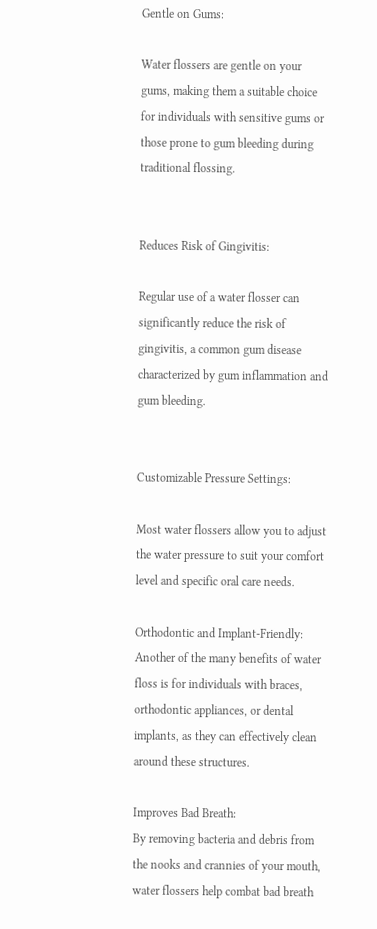Gentle on Gums:

Water flossers are gentle on your gums, making them a suitable choice for individuals with sensitive gums or those prone to gum bleeding during traditional flossing.


Reduces Risk of Gingivitis:

Regular use of a water flosser can significantly reduce the risk of gingivitis, a common gum disease characterized by gum inflammation and gum bleeding.


Customizable Pressure Settings:

Most water flossers allow you to adjust the water pressure to suit your comfort level and specific oral care needs.

Orthodontic and Implant-Friendly:
Another of the many benefits of water floss is for individuals with braces, orthodontic appliances, or dental implants, as they can effectively clean around these structures.

Improves Bad Breath:
By removing bacteria and debris from the nooks and crannies of your mouth, water flossers help combat bad breath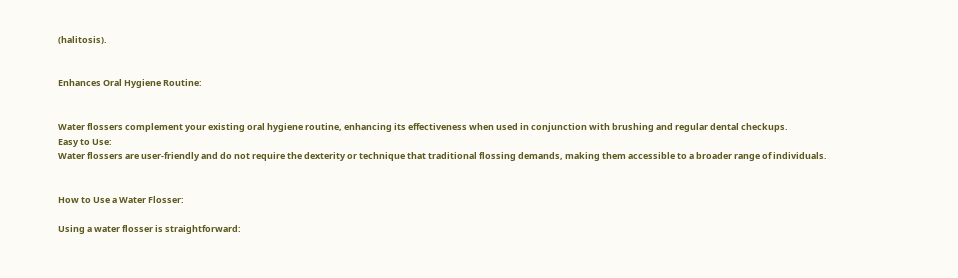(halitosis).


Enhances Oral Hygiene Routine:


Water flossers complement your existing oral hygiene routine, enhancing its effectiveness when used in conjunction with brushing and regular dental checkups.
Easy to Use:
Water flossers are user-friendly and do not require the dexterity or technique that traditional flossing demands, making them accessible to a broader range of individuals.


How to Use a Water Flosser:

Using a water flosser is straightforward: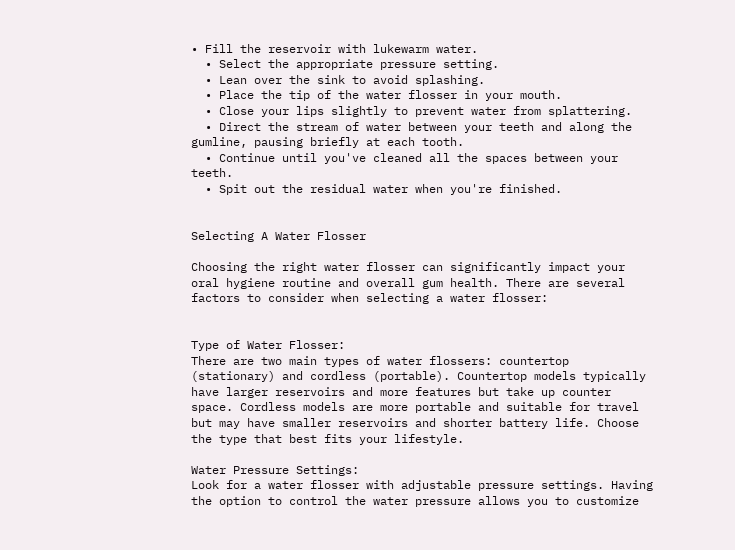• Fill the reservoir with lukewarm water.
  • Select the appropriate pressure setting.
  • Lean over the sink to avoid splashing.
  • Place the tip of the water flosser in your mouth.
  • Close your lips slightly to prevent water from splattering.
  • Direct the stream of water between your teeth and along the gumline, pausing briefly at each tooth.
  • Continue until you've cleaned all the spaces between your teeth.
  • Spit out the residual water when you're finished.


Selecting A Water Flosser

Choosing the right water flosser can significantly impact your oral hygiene routine and overall gum health. There are several factors to consider when selecting a water flosser:


Type of Water Flosser:
There are two main types of water flossers: countertop (stationary) and cordless (portable). Countertop models typically have larger reservoirs and more features but take up counter space. Cordless models are more portable and suitable for travel but may have smaller reservoirs and shorter battery life. Choose the type that best fits your lifestyle.

Water Pressure Settings:
Look for a water flosser with adjustable pressure settings. Having the option to control the water pressure allows you to customize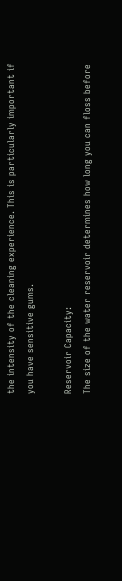the intensity of the cleaning experience. This is particularly important if you have sensitive gums.

Reservoir Capacity:
The size of the water reservoir determines how long you can floss before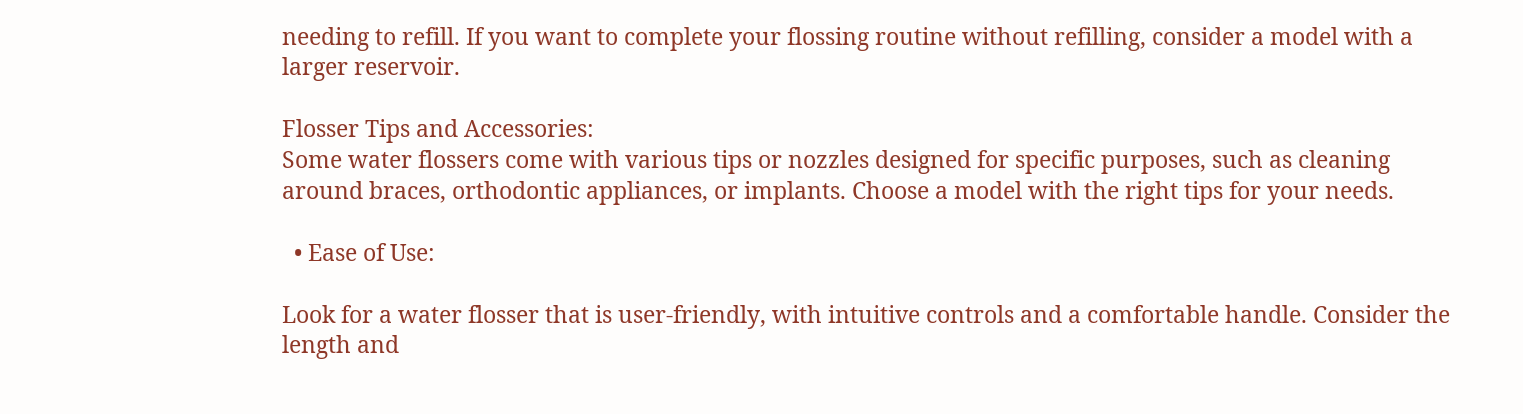needing to refill. If you want to complete your flossing routine without refilling, consider a model with a larger reservoir.

Flosser Tips and Accessories:
Some water flossers come with various tips or nozzles designed for specific purposes, such as cleaning around braces, orthodontic appliances, or implants. Choose a model with the right tips for your needs.

  • Ease of Use:

Look for a water flosser that is user-friendly, with intuitive controls and a comfortable handle. Consider the length and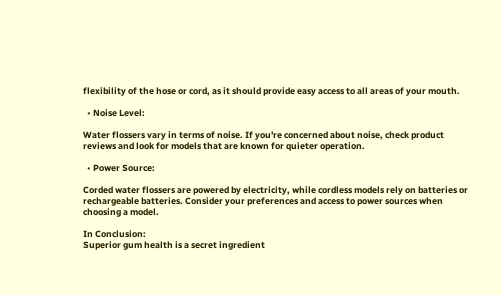flexibility of the hose or cord, as it should provide easy access to all areas of your mouth.

  • Noise Level:

Water flossers vary in terms of noise. If you're concerned about noise, check product reviews and look for models that are known for quieter operation.

  • Power Source:

Corded water flossers are powered by electricity, while cordless models rely on batteries or rechargeable batteries. Consider your preferences and access to power sources when choosing a model.

In Conclusion:
Superior gum health is a secret ingredient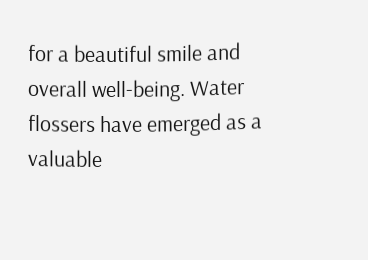for a beautiful smile and overall well-being. Water flossers have emerged as a valuable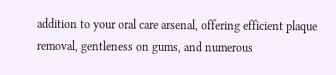addition to your oral care arsenal, offering efficient plaque removal, gentleness on gums, and numerous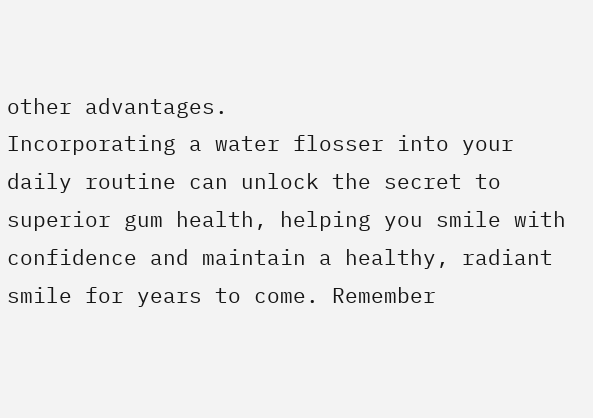other advantages.
Incorporating a water flosser into your daily routine can unlock the secret to superior gum health, helping you smile with confidence and maintain a healthy, radiant smile for years to come. Remember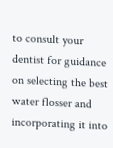to consult your dentist for guidance on selecting the best water flosser and incorporating it into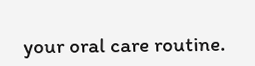your oral care routine.